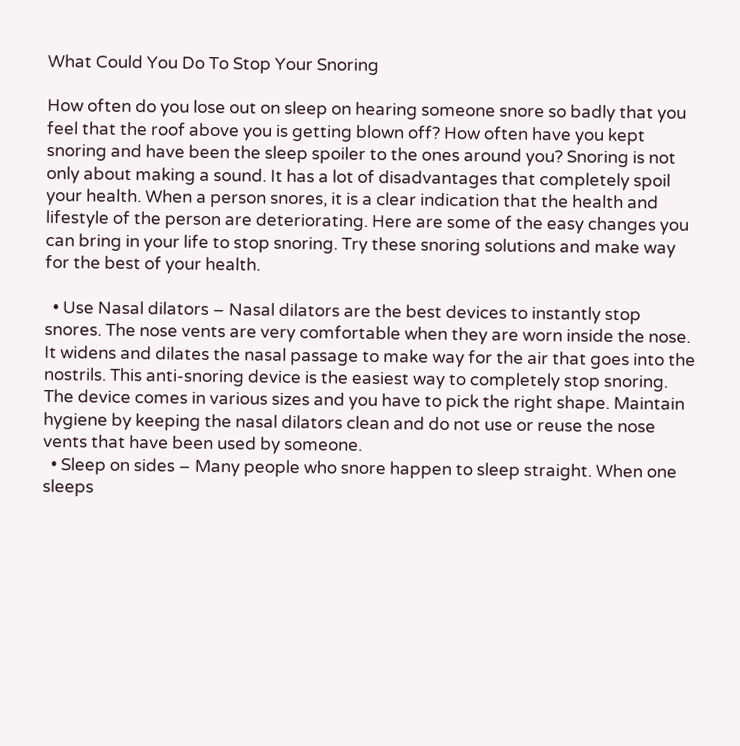What Could You Do To Stop Your Snoring

How often do you lose out on sleep on hearing someone snore so badly that you feel that the roof above you is getting blown off? How often have you kept snoring and have been the sleep spoiler to the ones around you? Snoring is not only about making a sound. It has a lot of disadvantages that completely spoil your health. When a person snores, it is a clear indication that the health and lifestyle of the person are deteriorating. Here are some of the easy changes you can bring in your life to stop snoring. Try these snoring solutions and make way for the best of your health.

  • Use Nasal dilators – Nasal dilators are the best devices to instantly stop snores. The nose vents are very comfortable when they are worn inside the nose. It widens and dilates the nasal passage to make way for the air that goes into the nostrils. This anti-snoring device is the easiest way to completely stop snoring. The device comes in various sizes and you have to pick the right shape. Maintain hygiene by keeping the nasal dilators clean and do not use or reuse the nose vents that have been used by someone.
  • Sleep on sides – Many people who snore happen to sleep straight. When one sleeps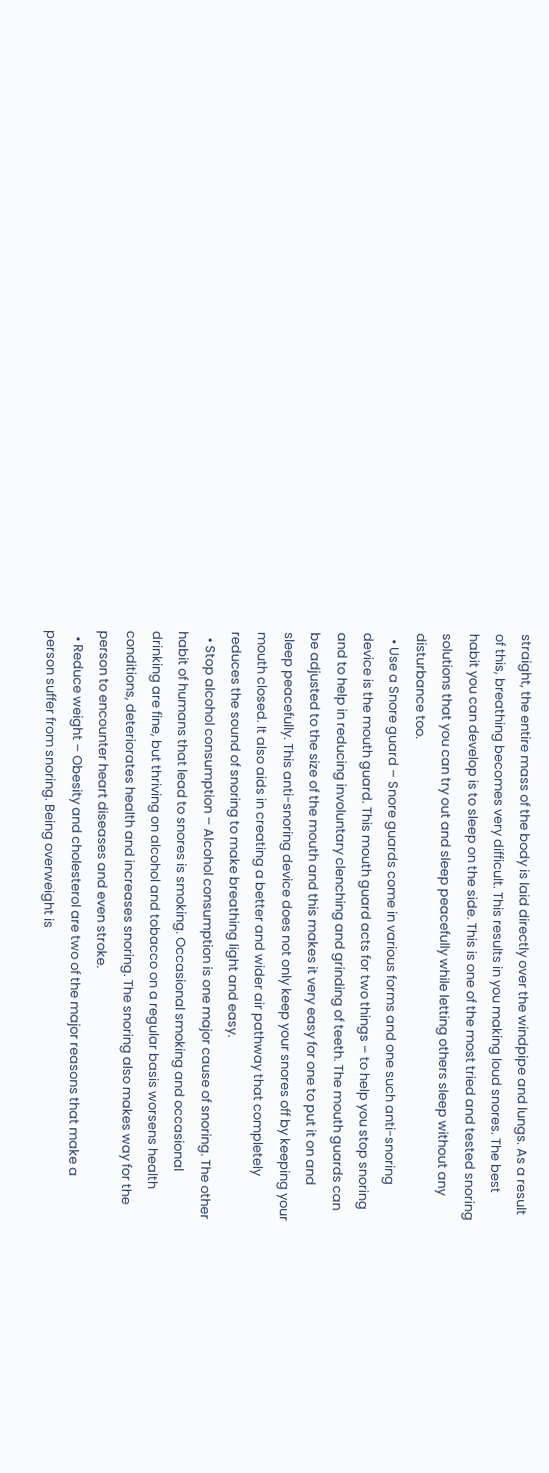straight, the entire mass of the body is laid directly over the windpipe and lungs. As a result of this, breathing becomes very difficult. This results in you making loud snores. The best habit you can develop is to sleep on the side. This is one of the most tried and tested snoring solutions that you can try out and sleep peacefully while letting others sleep without any disturbance too.
  • Use a Snore guard – Snore guards come in various forms and one such anti-snoring device is the mouth guard. This mouth guard acts for two things – to help you stop snoring and to help in reducing involuntary clenching and grinding of teeth. The mouth guards can be adjusted to the size of the mouth and this makes it very easy for one to put it on and sleep peacefully. This anti-snoring device does not only keep your snores off by keeping your mouth closed. It also aids in creating a better and wider air pathway that completely reduces the sound of snoring to make breathing light and easy.
  • Stop alcohol consumption – Alcohol consumption is one major cause of snoring. The other habit of humans that lead to snores is smoking. Occasional smoking and occasional drinking are fine, but thriving on alcohol and tobacco on a regular basis worsens health conditions, deteriorates health and increases snoring. The snoring also makes way for the person to encounter heart diseases and even stroke.
  • Reduce weight – Obesity and cholesterol are two of the major reasons that make a person suffer from snoring. Being overweight is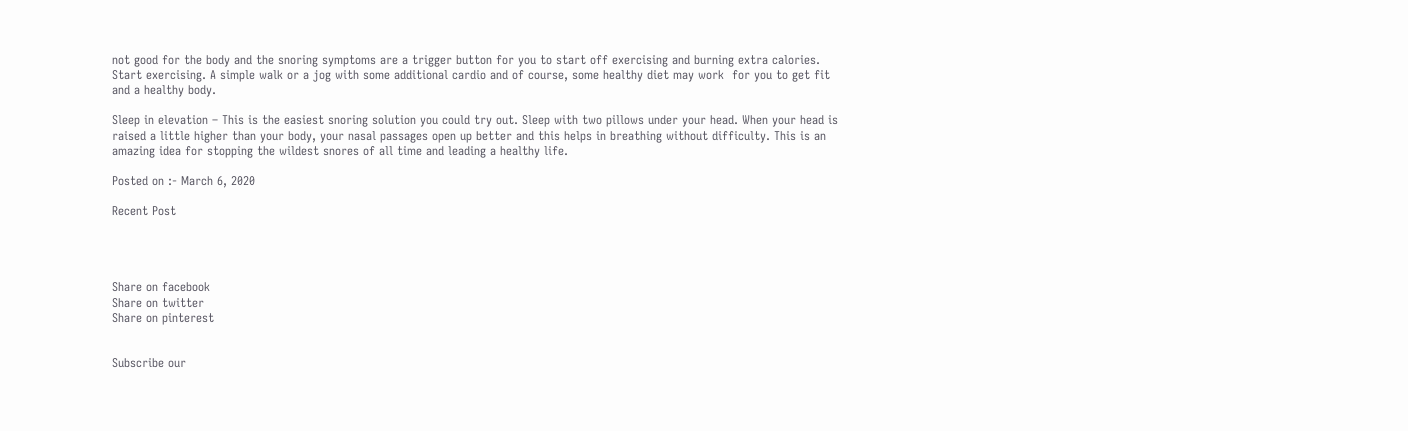not good for the body and the snoring symptoms are a trigger button for you to start off exercising and burning extra calories. Start exercising. A simple walk or a jog with some additional cardio and of course, some healthy diet may work  for you to get fit and a healthy body.

Sleep in elevation – This is the easiest snoring solution you could try out. Sleep with two pillows under your head. When your head is raised a little higher than your body, your nasal passages open up better and this helps in breathing without difficulty. This is an amazing idea for stopping the wildest snores of all time and leading a healthy life.

Posted on :- March 6, 2020

Recent Post




Share on facebook
Share on twitter
Share on pinterest


Subscribe our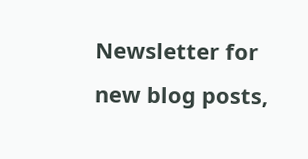Newsletter for new blog posts,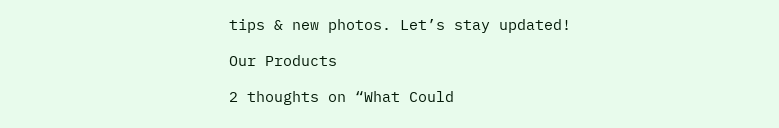tips & new photos. Let’s stay updated!

Our Products

2 thoughts on “What Could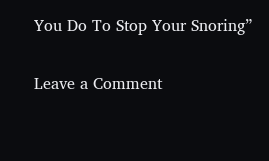You Do To Stop Your Snoring”

Leave a Comment